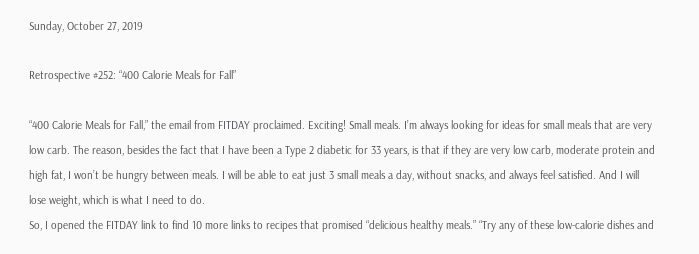Sunday, October 27, 2019

Retrospective #252: “400 Calorie Meals for Fall”

“400 Calorie Meals for Fall,” the email from FITDAY proclaimed. Exciting! Small meals. I’m always looking for ideas for small meals that are very low carb. The reason, besides the fact that I have been a Type 2 diabetic for 33 years, is that if they are very low carb, moderate protein and high fat, I won’t be hungry between meals. I will be able to eat just 3 small meals a day, without snacks, and always feel satisfied. And I will lose weight, which is what I need to do.
So, I opened the FITDAY link to find 10 more links to recipes that promised “delicious healthy meals.” “Try any of these low-calorie dishes and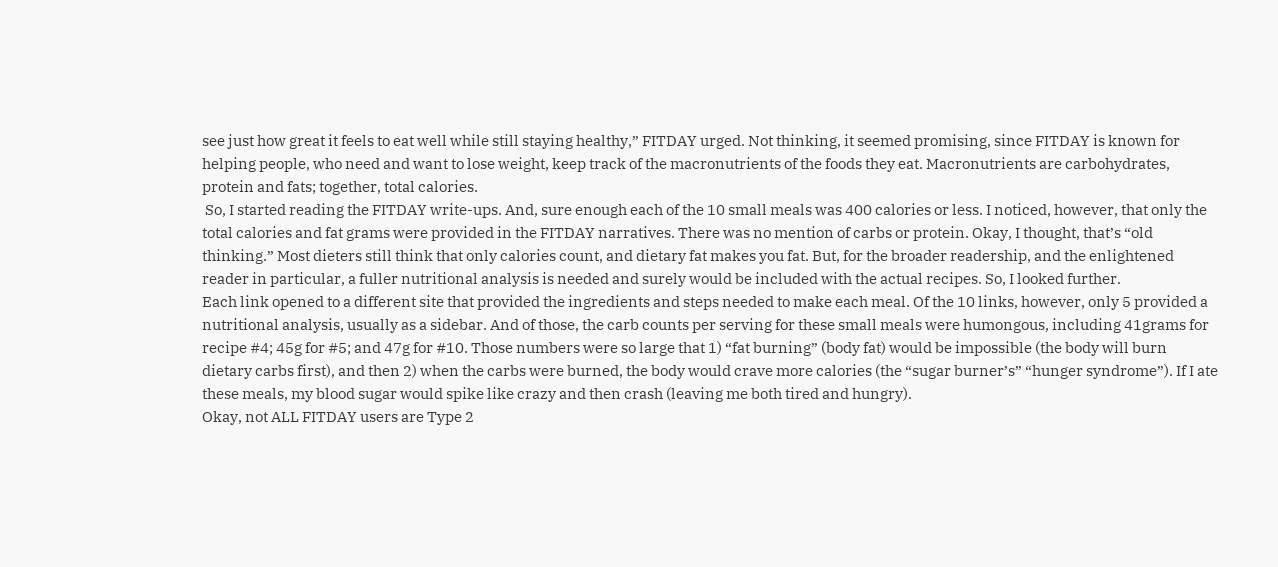see just how great it feels to eat well while still staying healthy,” FITDAY urged. Not thinking, it seemed promising, since FITDAY is known for helping people, who need and want to lose weight, keep track of the macronutrients of the foods they eat. Macronutrients are carbohydrates, protein and fats; together, total calories.
 So, I started reading the FITDAY write-ups. And, sure enough each of the 10 small meals was 400 calories or less. I noticed, however, that only the total calories and fat grams were provided in the FITDAY narratives. There was no mention of carbs or protein. Okay, I thought, that’s “old thinking.” Most dieters still think that only calories count, and dietary fat makes you fat. But, for the broader readership, and the enlightened reader in particular, a fuller nutritional analysis is needed and surely would be included with the actual recipes. So, I looked further.
Each link opened to a different site that provided the ingredients and steps needed to make each meal. Of the 10 links, however, only 5 provided a nutritional analysis, usually as a sidebar. And of those, the carb counts per serving for these small meals were humongous, including 41grams for recipe #4; 45g for #5; and 47g for #10. Those numbers were so large that 1) “fat burning” (body fat) would be impossible (the body will burn dietary carbs first), and then 2) when the carbs were burned, the body would crave more calories (the “sugar burner’s” “hunger syndrome”). If I ate these meals, my blood sugar would spike like crazy and then crash (leaving me both tired and hungry).
Okay, not ALL FITDAY users are Type 2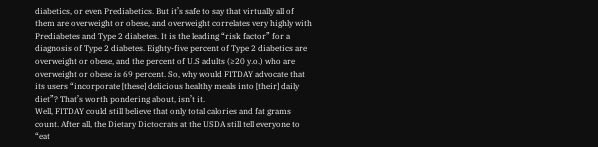diabetics, or even Prediabetics. But it’s safe to say that virtually all of them are overweight or obese, and overweight correlates very highly with Prediabetes and Type 2 diabetes. It is the leading “risk factor” for a diagnosis of Type 2 diabetes. Eighty-five percent of Type 2 diabetics are overweight or obese, and the percent of U.S adults (≥20 y.o.) who are overweight or obese is 69 percent. So, why would FITDAY advocate that its users “incorporate [these] delicious healthy meals into [their] daily diet”? That’s worth pondering about, isn’t it.
Well, FITDAY could still believe that only total calories and fat grams count. After all, the Dietary Dictocrats at the USDA still tell everyone to “eat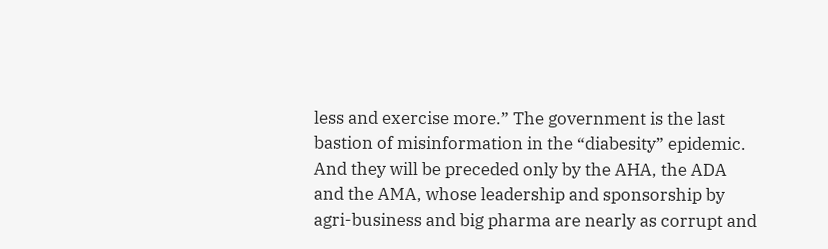less and exercise more.” The government is the last bastion of misinformation in the “diabesity” epidemic. And they will be preceded only by the AHA, the ADA and the AMA, whose leadership and sponsorship by agri-business and big pharma are nearly as corrupt and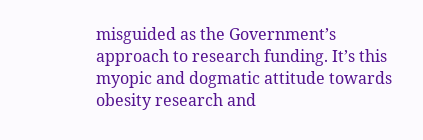misguided as the Government’s approach to research funding. It’s this myopic and dogmatic attitude towards obesity research and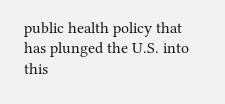public health policy that has plunged the U.S. into this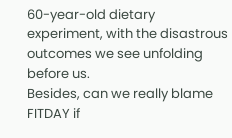60-year-old dietary experiment, with the disastrous outcomes we see unfolding before us.
Besides, can we really blame FITDAY if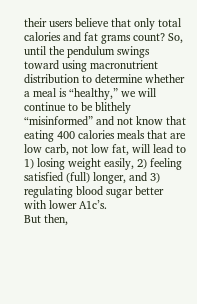their users believe that only total calories and fat grams count? So, until the pendulum swings toward using macronutrient distribution to determine whether a meal is “healthy,” we will continue to be blithely “misinformed” and not know that eating 400 calories meals that are low carb, not low fat, will lead to 1) losing weight easily, 2) feeling satisfied (full) longer, and 3) regulating blood sugar better with lower A1c’s.
But then,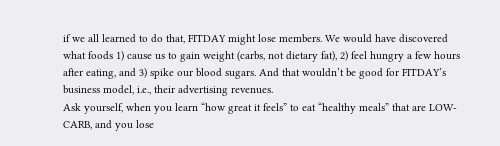if we all learned to do that, FITDAY might lose members. We would have discovered what foods 1) cause us to gain weight (carbs, not dietary fat), 2) feel hungry a few hours after eating, and 3) spike our blood sugars. And that wouldn’t be good for FITDAY’s business model, i.e., their advertising revenues.
Ask yourself, when you learn “how great it feels” to eat “healthy meals” that are LOW-CARB, and you lose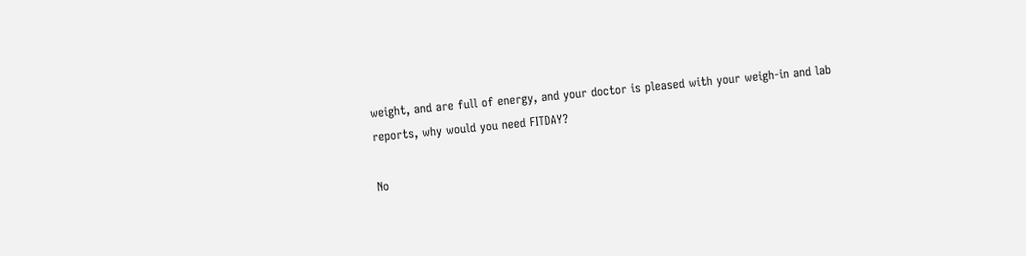weight, and are full of energy, and your doctor is pleased with your weigh-in and lab reports, why would you need FITDAY?

No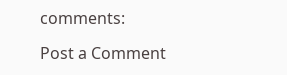comments:

Post a Comment